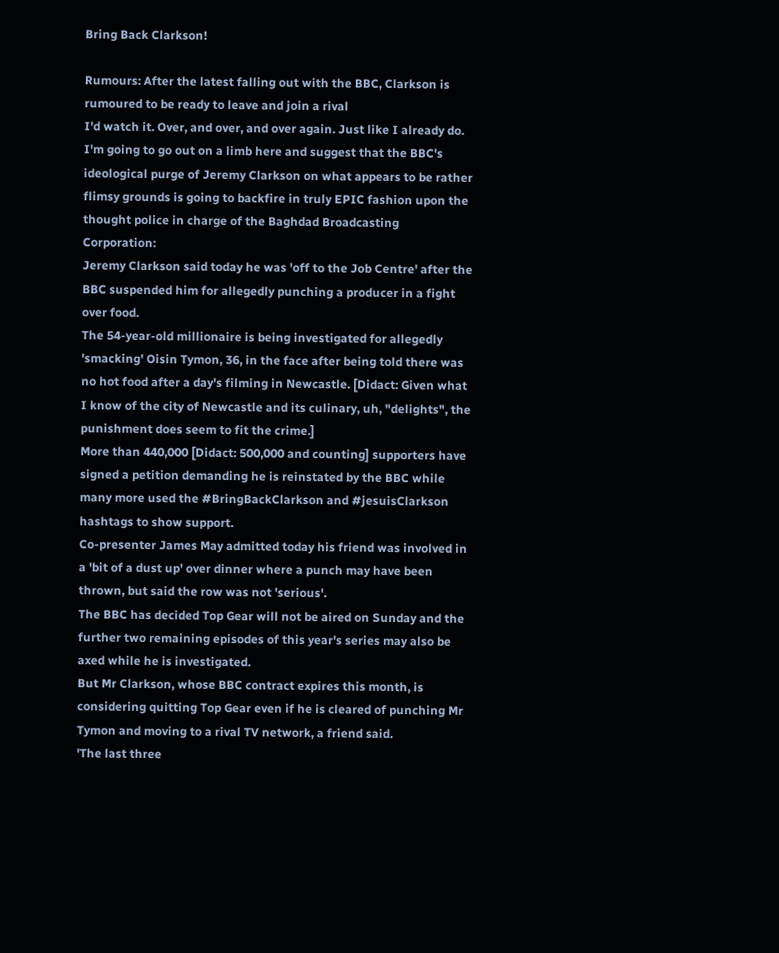Bring Back Clarkson!

Rumours: After the latest falling out with the BBC, Clarkson is rumoured to be ready to leave and join a rival
I'd watch it. Over, and over, and over again. Just like I already do.
I'm going to go out on a limb here and suggest that the BBC's ideological purge of Jeremy Clarkson on what appears to be rather flimsy grounds is going to backfire in truly EPIC fashion upon the thought police in charge of the Baghdad Broadcasting Corporation:
Jeremy Clarkson said today he was 'off to the Job Centre' after the BBC suspended him for allegedly punching a producer in a fight over food.
The 54-year-old millionaire is being investigated for allegedly 'smacking' Oisin Tymon, 36, in the face after being told there was no hot food after a day's filming in Newcastle. [Didact: Given what I know of the city of Newcastle and its culinary, uh, "delights", the punishment does seem to fit the crime.]
More than 440,000 [Didact: 500,000 and counting] supporters have signed a petition demanding he is reinstated by the BBC while many more used the #BringBackClarkson and #jesuisClarkson hashtags to show support.
Co-presenter James May admitted today his friend was involved in a 'bit of a dust up' over dinner where a punch may have been thrown, but said the row was not 'serious'.
The BBC has decided Top Gear will not be aired on Sunday and the further two remaining episodes of this year's series may also be axed while he is investigated.
But Mr Clarkson, whose BBC contract expires this month, is considering quitting Top Gear even if he is cleared of punching Mr Tymon and moving to a rival TV network, a friend said.
'The last three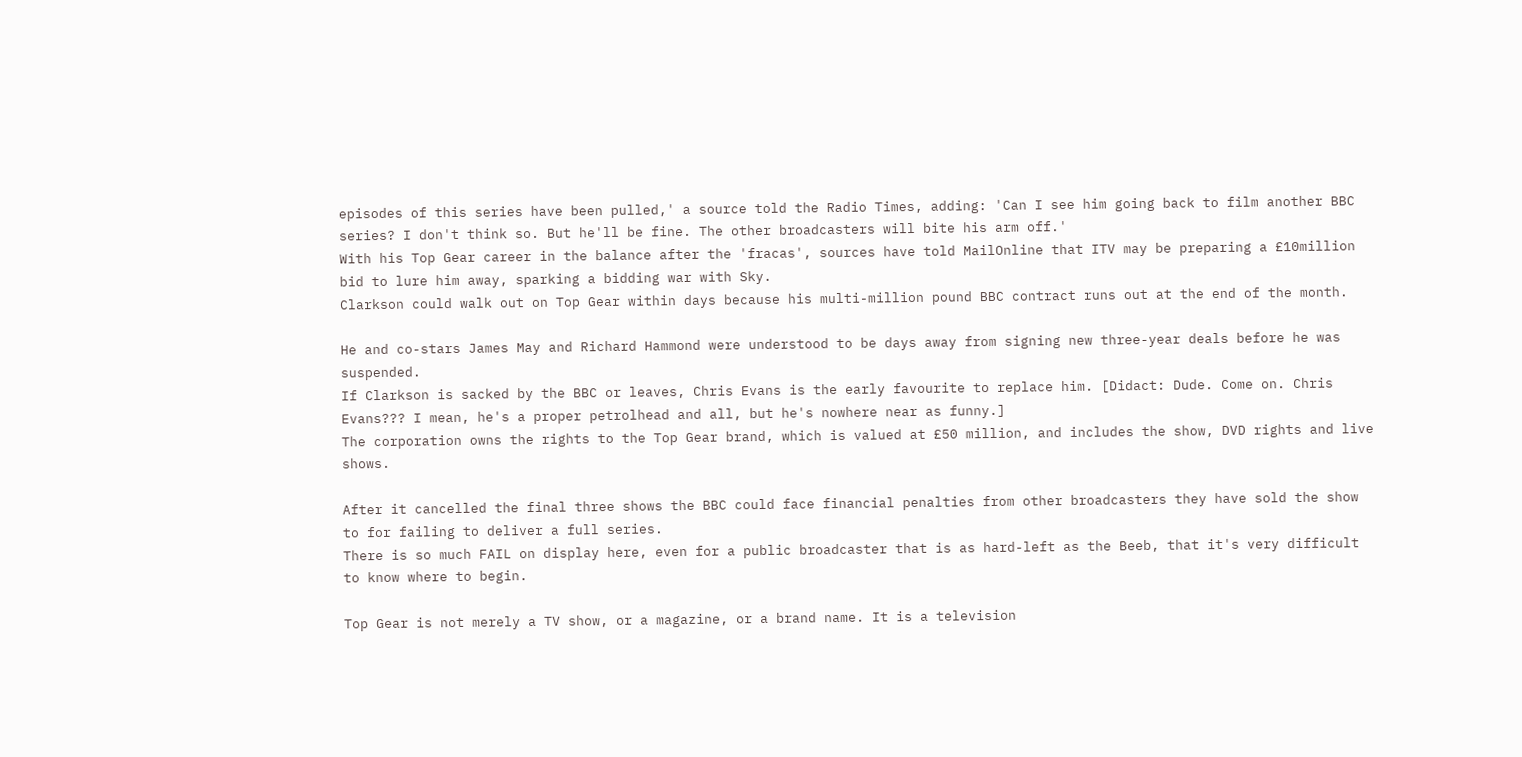episodes of this series have been pulled,' a source told the Radio Times, adding: 'Can I see him going back to film another BBC series? I don't think so. But he'll be fine. The other broadcasters will bite his arm off.'
With his Top Gear career in the balance after the 'fracas', sources have told MailOnline that ITV may be preparing a £10million bid to lure him away, sparking a bidding war with Sky.
Clarkson could walk out on Top Gear within days because his multi-million pound BBC contract runs out at the end of the month.

He and co-stars James May and Richard Hammond were understood to be days away from signing new three-year deals before he was suspended.
If Clarkson is sacked by the BBC or leaves, Chris Evans is the early favourite to replace him. [Didact: Dude. Come on. Chris Evans??? I mean, he's a proper petrolhead and all, but he's nowhere near as funny.]
The corporation owns the rights to the Top Gear brand, which is valued at £50 million, and includes the show, DVD rights and live shows.

After it cancelled the final three shows the BBC could face financial penalties from other broadcasters they have sold the show to for failing to deliver a full series.
There is so much FAIL on display here, even for a public broadcaster that is as hard-left as the Beeb, that it's very difficult to know where to begin.

Top Gear is not merely a TV show, or a magazine, or a brand name. It is a television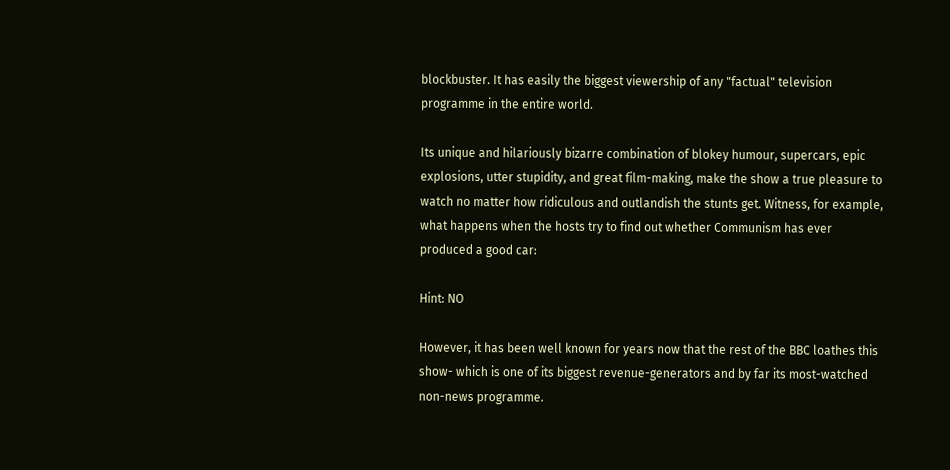blockbuster. It has easily the biggest viewership of any "factual" television programme in the entire world.

Its unique and hilariously bizarre combination of blokey humour, supercars, epic explosions, utter stupidity, and great film-making, make the show a true pleasure to watch no matter how ridiculous and outlandish the stunts get. Witness, for example, what happens when the hosts try to find out whether Communism has ever produced a good car:

Hint: NO

However, it has been well known for years now that the rest of the BBC loathes this show- which is one of its biggest revenue-generators and by far its most-watched non-news programme.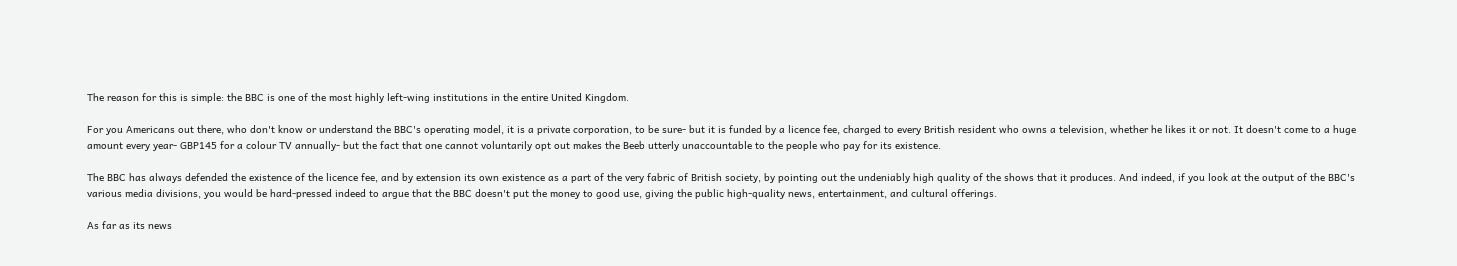The reason for this is simple: the BBC is one of the most highly left-wing institutions in the entire United Kingdom.

For you Americans out there, who don't know or understand the BBC's operating model, it is a private corporation, to be sure- but it is funded by a licence fee, charged to every British resident who owns a television, whether he likes it or not. It doesn't come to a huge amount every year- GBP145 for a colour TV annually- but the fact that one cannot voluntarily opt out makes the Beeb utterly unaccountable to the people who pay for its existence.

The BBC has always defended the existence of the licence fee, and by extension its own existence as a part of the very fabric of British society, by pointing out the undeniably high quality of the shows that it produces. And indeed, if you look at the output of the BBC's various media divisions, you would be hard-pressed indeed to argue that the BBC doesn't put the money to good use, giving the public high-quality news, entertainment, and cultural offerings.

As far as its news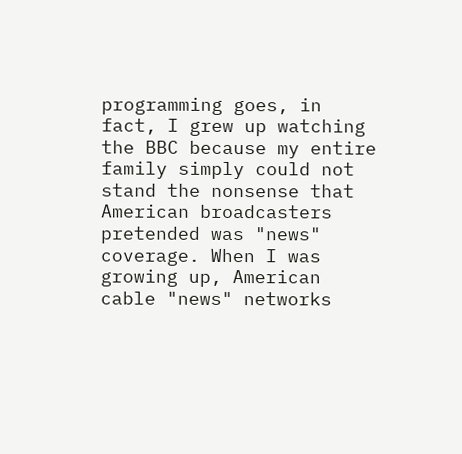programming goes, in fact, I grew up watching the BBC because my entire family simply could not stand the nonsense that American broadcasters pretended was "news" coverage. When I was growing up, American cable "news" networks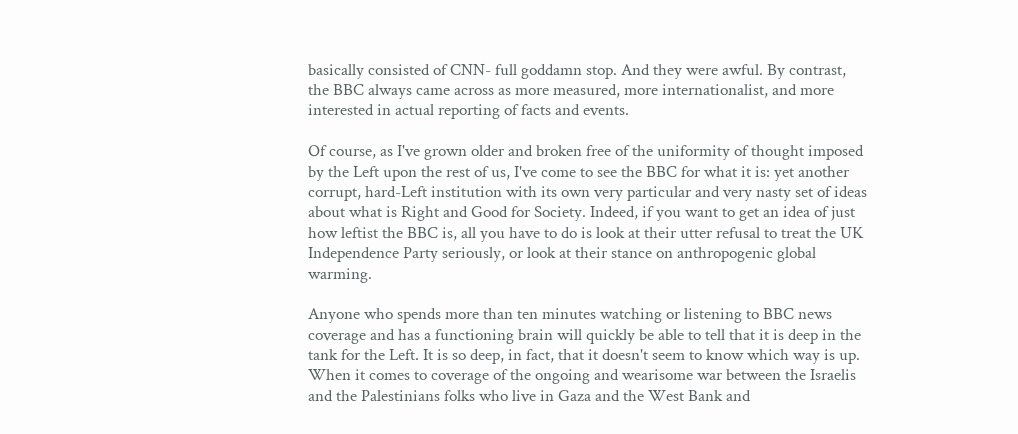basically consisted of CNN- full goddamn stop. And they were awful. By contrast, the BBC always came across as more measured, more internationalist, and more interested in actual reporting of facts and events.

Of course, as I've grown older and broken free of the uniformity of thought imposed by the Left upon the rest of us, I've come to see the BBC for what it is: yet another corrupt, hard-Left institution with its own very particular and very nasty set of ideas about what is Right and Good for Society. Indeed, if you want to get an idea of just how leftist the BBC is, all you have to do is look at their utter refusal to treat the UK Independence Party seriously, or look at their stance on anthropogenic global warming.

Anyone who spends more than ten minutes watching or listening to BBC news coverage and has a functioning brain will quickly be able to tell that it is deep in the tank for the Left. It is so deep, in fact, that it doesn't seem to know which way is up. When it comes to coverage of the ongoing and wearisome war between the Israelis and the Palestinians folks who live in Gaza and the West Bank and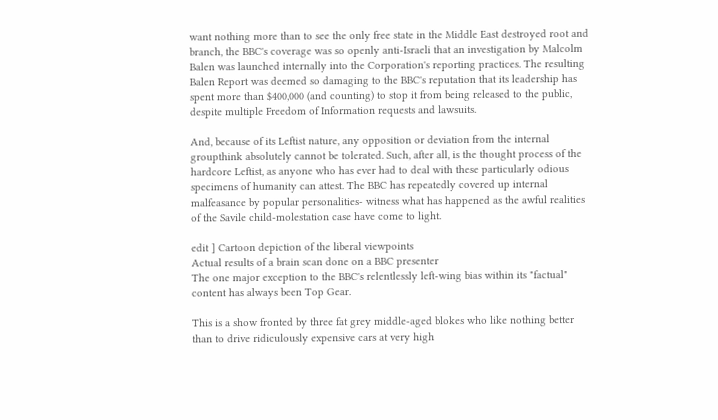want nothing more than to see the only free state in the Middle East destroyed root and branch, the BBC's coverage was so openly anti-Israeli that an investigation by Malcolm Balen was launched internally into the Corporation's reporting practices. The resulting Balen Report was deemed so damaging to the BBC's reputation that its leadership has spent more than $400,000 (and counting) to stop it from being released to the public, despite multiple Freedom of Information requests and lawsuits.

And, because of its Leftist nature, any opposition or deviation from the internal groupthink absolutely cannot be tolerated. Such, after all, is the thought process of the hardcore Leftist, as anyone who has ever had to deal with these particularly odious specimens of humanity can attest. The BBC has repeatedly covered up internal malfeasance by popular personalities- witness what has happened as the awful realities of the Savile child-molestation case have come to light.

edit ] Cartoon depiction of the liberal viewpoints
Actual results of a brain scan done on a BBC presenter
The one major exception to the BBC's relentlessly left-wing bias within its "factual" content has always been Top Gear.

This is a show fronted by three fat grey middle-aged blokes who like nothing better than to drive ridiculously expensive cars at very high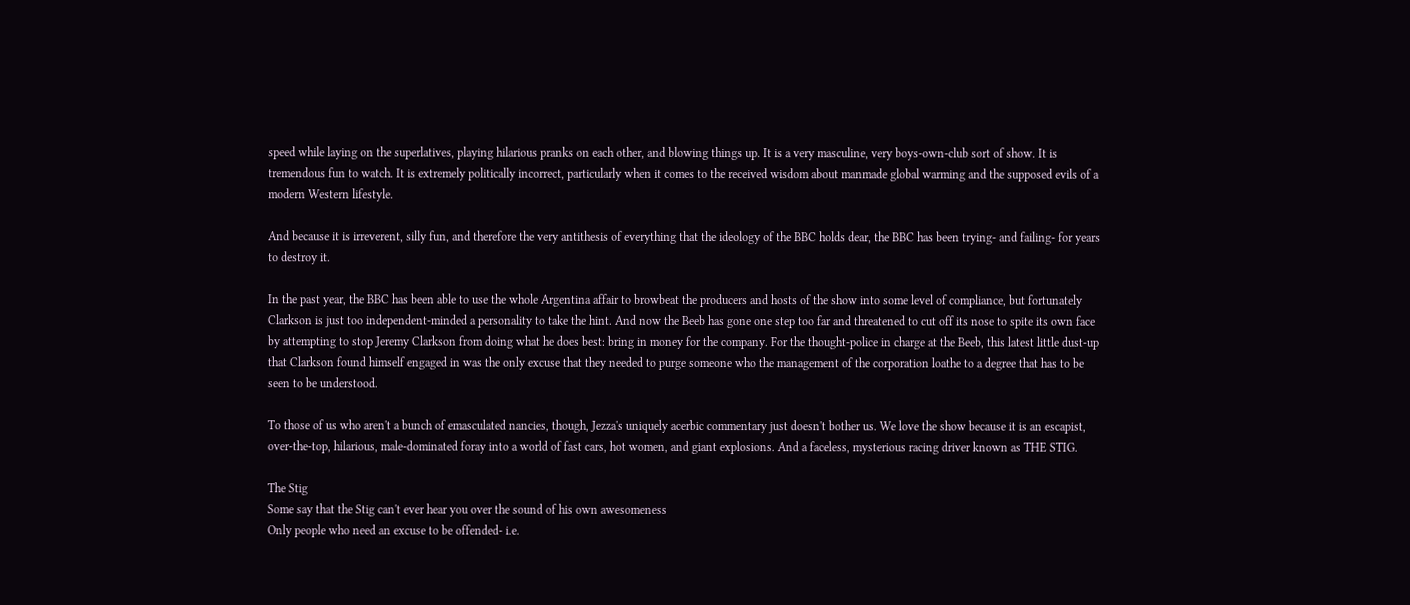speed while laying on the superlatives, playing hilarious pranks on each other, and blowing things up. It is a very masculine, very boys-own-club sort of show. It is tremendous fun to watch. It is extremely politically incorrect, particularly when it comes to the received wisdom about manmade global warming and the supposed evils of a modern Western lifestyle.

And because it is irreverent, silly fun, and therefore the very antithesis of everything that the ideology of the BBC holds dear, the BBC has been trying- and failing- for years to destroy it.

In the past year, the BBC has been able to use the whole Argentina affair to browbeat the producers and hosts of the show into some level of compliance, but fortunately Clarkson is just too independent-minded a personality to take the hint. And now the Beeb has gone one step too far and threatened to cut off its nose to spite its own face by attempting to stop Jeremy Clarkson from doing what he does best: bring in money for the company. For the thought-police in charge at the Beeb, this latest little dust-up that Clarkson found himself engaged in was the only excuse that they needed to purge someone who the management of the corporation loathe to a degree that has to be seen to be understood.

To those of us who aren't a bunch of emasculated nancies, though, Jezza's uniquely acerbic commentary just doesn't bother us. We love the show because it is an escapist, over-the-top, hilarious, male-dominated foray into a world of fast cars, hot women, and giant explosions. And a faceless, mysterious racing driver known as THE STIG.

The Stig
Some say that the Stig can't ever hear you over the sound of his own awesomeness
Only people who need an excuse to be offended- i.e.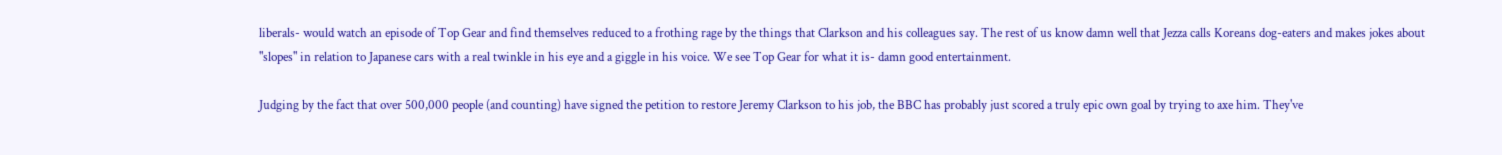liberals- would watch an episode of Top Gear and find themselves reduced to a frothing rage by the things that Clarkson and his colleagues say. The rest of us know damn well that Jezza calls Koreans dog-eaters and makes jokes about "slopes" in relation to Japanese cars with a real twinkle in his eye and a giggle in his voice. We see Top Gear for what it is- damn good entertainment.

Judging by the fact that over 500,000 people (and counting) have signed the petition to restore Jeremy Clarkson to his job, the BBC has probably just scored a truly epic own goal by trying to axe him. They've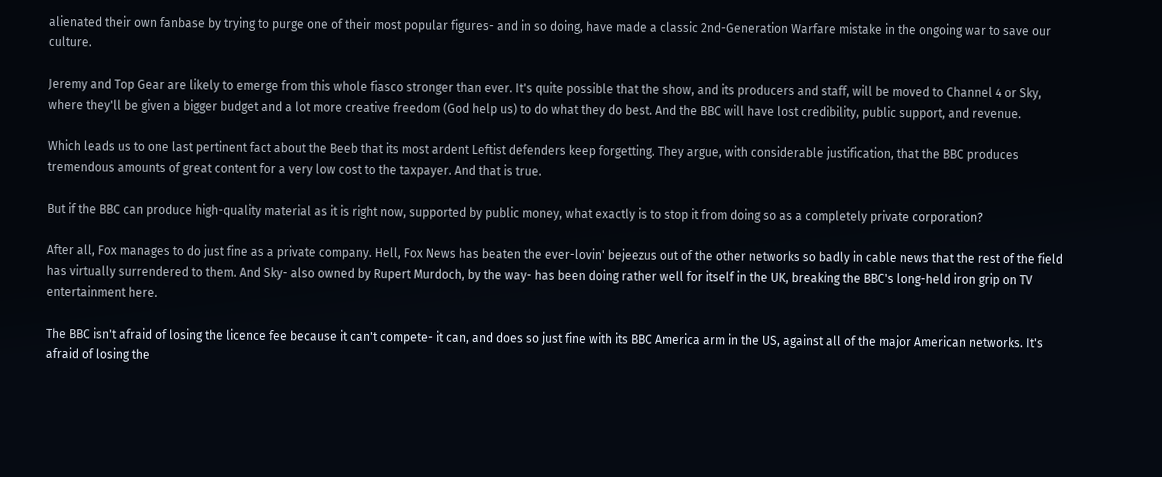alienated their own fanbase by trying to purge one of their most popular figures- and in so doing, have made a classic 2nd-Generation Warfare mistake in the ongoing war to save our culture.

Jeremy and Top Gear are likely to emerge from this whole fiasco stronger than ever. It's quite possible that the show, and its producers and staff, will be moved to Channel 4 or Sky, where they'll be given a bigger budget and a lot more creative freedom (God help us) to do what they do best. And the BBC will have lost credibility, public support, and revenue.

Which leads us to one last pertinent fact about the Beeb that its most ardent Leftist defenders keep forgetting. They argue, with considerable justification, that the BBC produces tremendous amounts of great content for a very low cost to the taxpayer. And that is true.

But if the BBC can produce high-quality material as it is right now, supported by public money, what exactly is to stop it from doing so as a completely private corporation?

After all, Fox manages to do just fine as a private company. Hell, Fox News has beaten the ever-lovin' bejeezus out of the other networks so badly in cable news that the rest of the field has virtually surrendered to them. And Sky- also owned by Rupert Murdoch, by the way- has been doing rather well for itself in the UK, breaking the BBC's long-held iron grip on TV entertainment here.

The BBC isn't afraid of losing the licence fee because it can't compete- it can, and does so just fine with its BBC America arm in the US, against all of the major American networks. It's afraid of losing the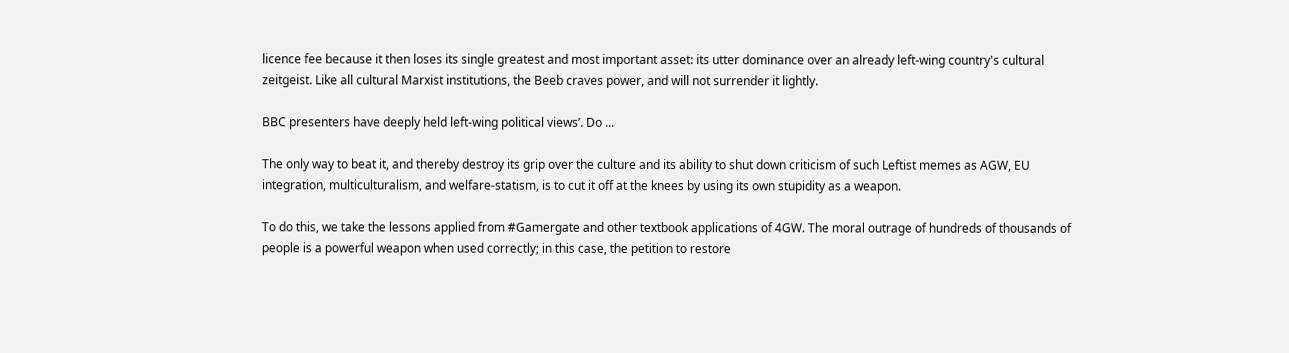licence fee because it then loses its single greatest and most important asset: its utter dominance over an already left-wing country's cultural zeitgeist. Like all cultural Marxist institutions, the Beeb craves power, and will not surrender it lightly.

BBC presenters have deeply held left-wing political views’. Do ...

The only way to beat it, and thereby destroy its grip over the culture and its ability to shut down criticism of such Leftist memes as AGW, EU integration, multiculturalism, and welfare-statism, is to cut it off at the knees by using its own stupidity as a weapon.

To do this, we take the lessons applied from #Gamergate and other textbook applications of 4GW. The moral outrage of hundreds of thousands of people is a powerful weapon when used correctly; in this case, the petition to restore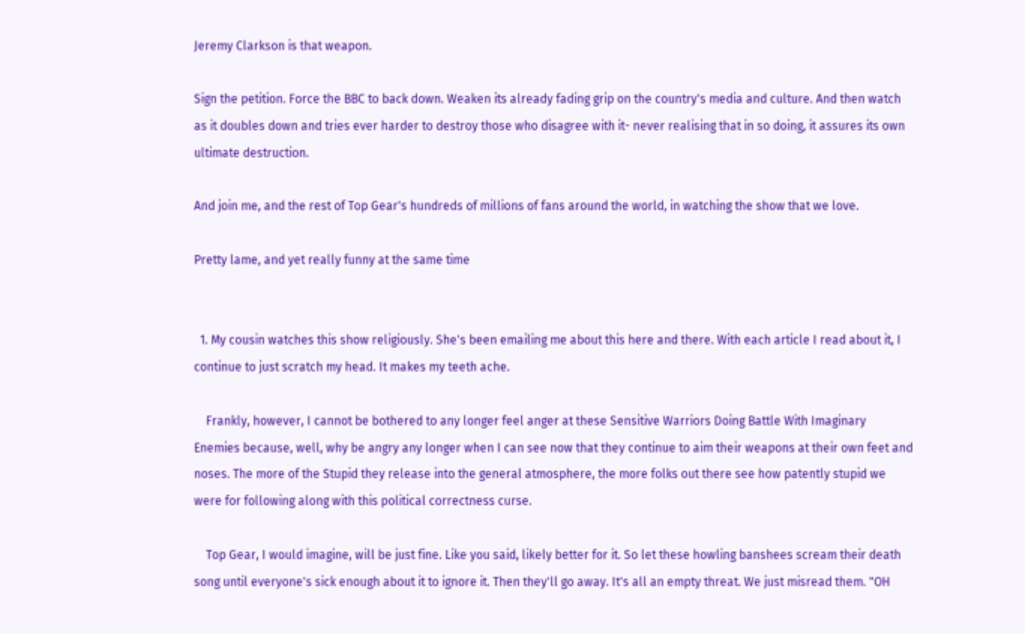Jeremy Clarkson is that weapon.

Sign the petition. Force the BBC to back down. Weaken its already fading grip on the country's media and culture. And then watch as it doubles down and tries ever harder to destroy those who disagree with it- never realising that in so doing, it assures its own ultimate destruction.

And join me, and the rest of Top Gear's hundreds of millions of fans around the world, in watching the show that we love.

Pretty lame, and yet really funny at the same time


  1. My cousin watches this show religiously. She's been emailing me about this here and there. With each article I read about it, I continue to just scratch my head. It makes my teeth ache.

    Frankly, however, I cannot be bothered to any longer feel anger at these Sensitive Warriors Doing Battle With Imaginary Enemies because, well, why be angry any longer when I can see now that they continue to aim their weapons at their own feet and noses. The more of the Stupid they release into the general atmosphere, the more folks out there see how patently stupid we were for following along with this political correctness curse.

    Top Gear, I would imagine, will be just fine. Like you said, likely better for it. So let these howling banshees scream their death song until everyone's sick enough about it to ignore it. Then they'll go away. It's all an empty threat. We just misread them. "OH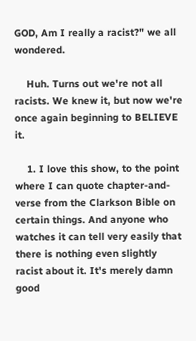GOD, Am I really a racist?" we all wondered.

    Huh. Turns out we're not all racists. We knew it, but now we're once again beginning to BELIEVE it.

    1. I love this show, to the point where I can quote chapter-and-verse from the Clarkson Bible on certain things. And anyone who watches it can tell very easily that there is nothing even slightly racist about it. It's merely damn good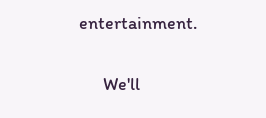entertainment.

      We'll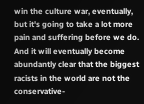win the culture war, eventually, but it's going to take a lot more pain and suffering before we do. And it will eventually become abundantly clear that the biggest racists in the world are not the conservative-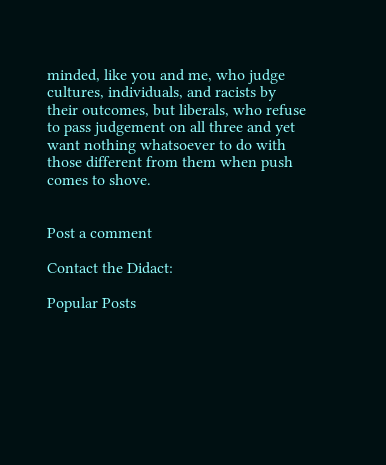minded, like you and me, who judge cultures, individuals, and racists by their outcomes, but liberals, who refuse to pass judgement on all three and yet want nothing whatsoever to do with those different from them when push comes to shove.


Post a comment

Contact the Didact:

Popular Posts